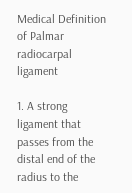Medical Definition of Palmar radiocarpal ligament

1. A strong ligament that passes from the distal end of the radius to the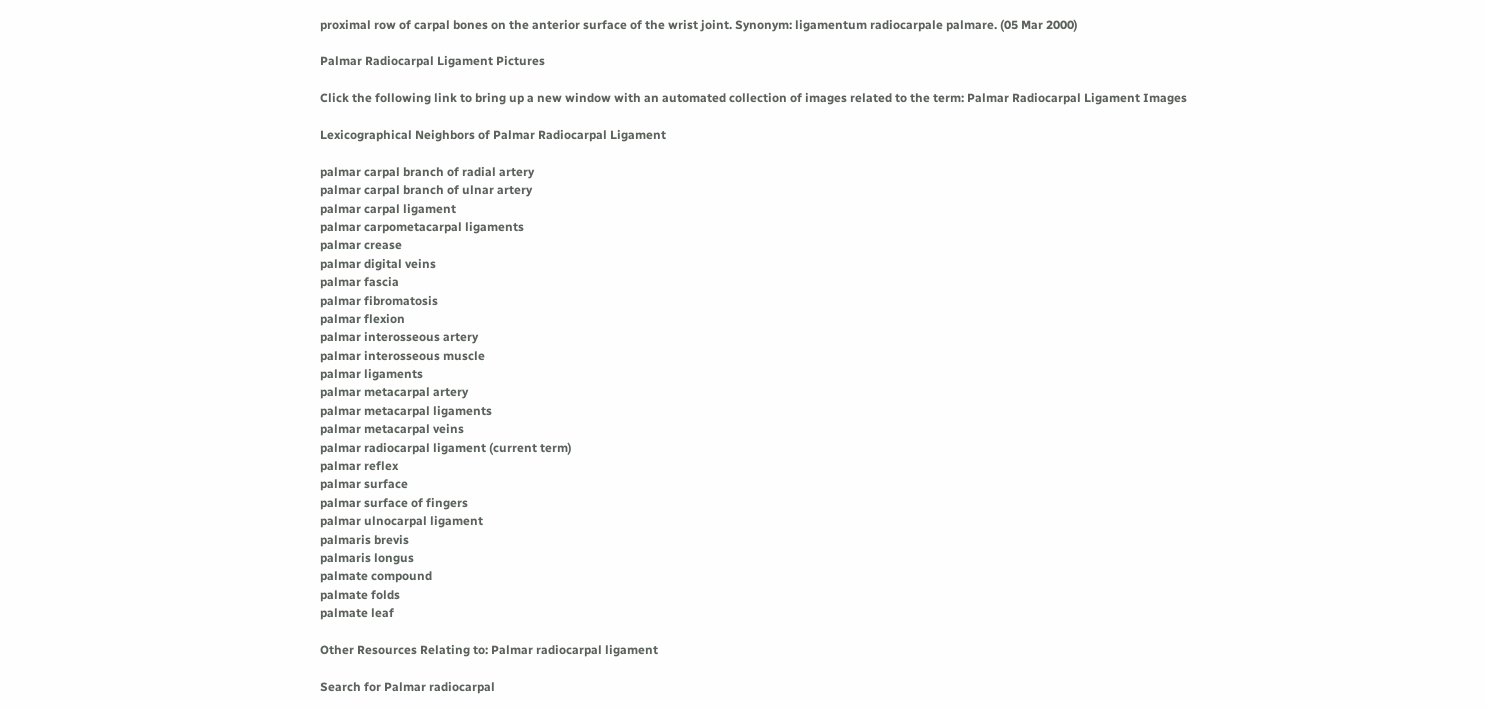proximal row of carpal bones on the anterior surface of the wrist joint. Synonym: ligamentum radiocarpale palmare. (05 Mar 2000)

Palmar Radiocarpal Ligament Pictures

Click the following link to bring up a new window with an automated collection of images related to the term: Palmar Radiocarpal Ligament Images

Lexicographical Neighbors of Palmar Radiocarpal Ligament

palmar carpal branch of radial artery
palmar carpal branch of ulnar artery
palmar carpal ligament
palmar carpometacarpal ligaments
palmar crease
palmar digital veins
palmar fascia
palmar fibromatosis
palmar flexion
palmar interosseous artery
palmar interosseous muscle
palmar ligaments
palmar metacarpal artery
palmar metacarpal ligaments
palmar metacarpal veins
palmar radiocarpal ligament (current term)
palmar reflex
palmar surface
palmar surface of fingers
palmar ulnocarpal ligament
palmaris brevis
palmaris longus
palmate compound
palmate folds
palmate leaf

Other Resources Relating to: Palmar radiocarpal ligament

Search for Palmar radiocarpal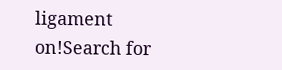ligament on!Search for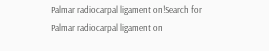Palmar radiocarpal ligament on!Search for Palmar radiocarpal ligament on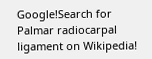Google!Search for Palmar radiocarpal ligament on Wikipedia!